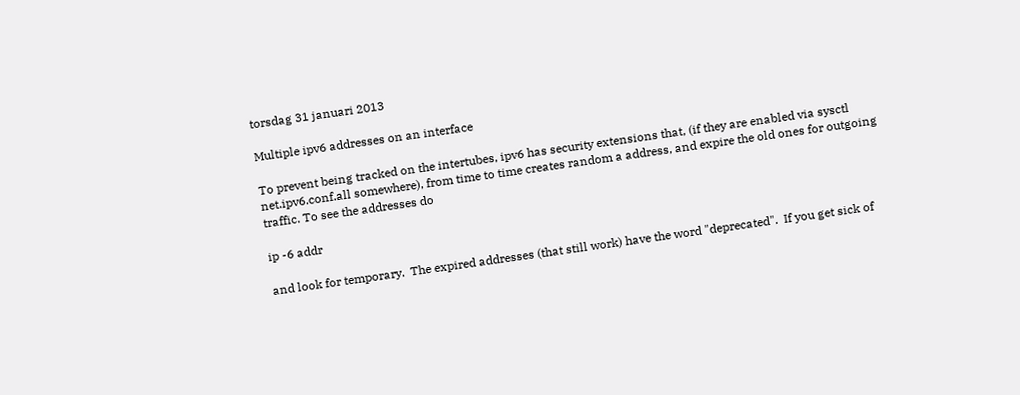torsdag 31 januari 2013

Multiple ipv6 addresses on an interface

To prevent being tracked on the intertubes, ipv6 has security extensions that, (if they are enabled via sysctl net.ipv6.conf.all somewhere), from time to time creates random a address, and expire the old ones for outgoing traffic. To see the addresses do

ip -6 addr

and look for temporary.  The expired addresses (that still work) have the word "deprecated".  If you get sick of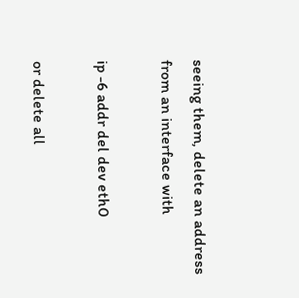seeing them, delete an address from an interface with

ip -6 addr del dev eth0

or delete all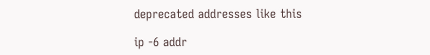deprecated addresses like this

ip -6 addr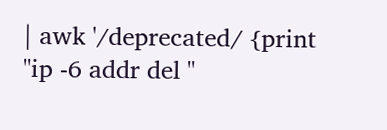| awk '/deprecated/ {print "ip -6 addr del "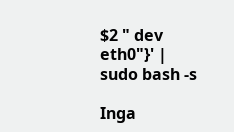$2 " dev eth0"}' | sudo bash -s

Inga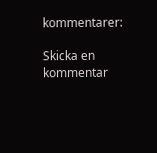kommentarer:

Skicka en kommentar